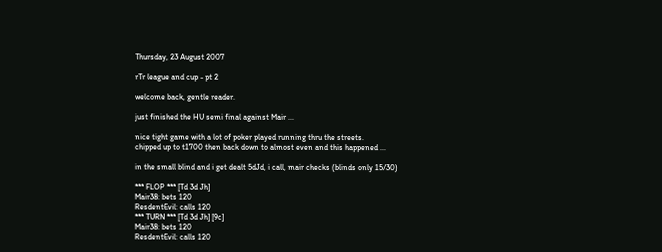Thursday, 23 August 2007

rTr league and cup - pt 2

welcome back, gentle reader.

just finished the HU semi final against Mair ...

nice tight game with a lot of poker played running thru the streets.
chipped up to t1700 then back down to almost even and this happened ...

in the small blind and i get dealt 5dJd, i call, mair checks (blinds only 15/30)

*** FLOP *** [Td 3d Jh]
Mair38: bets 120
ResdentEvil: calls 120
*** TURN *** [Td 3d Jh] [9c]
Mair38: bets 120
ResdentEvil: calls 120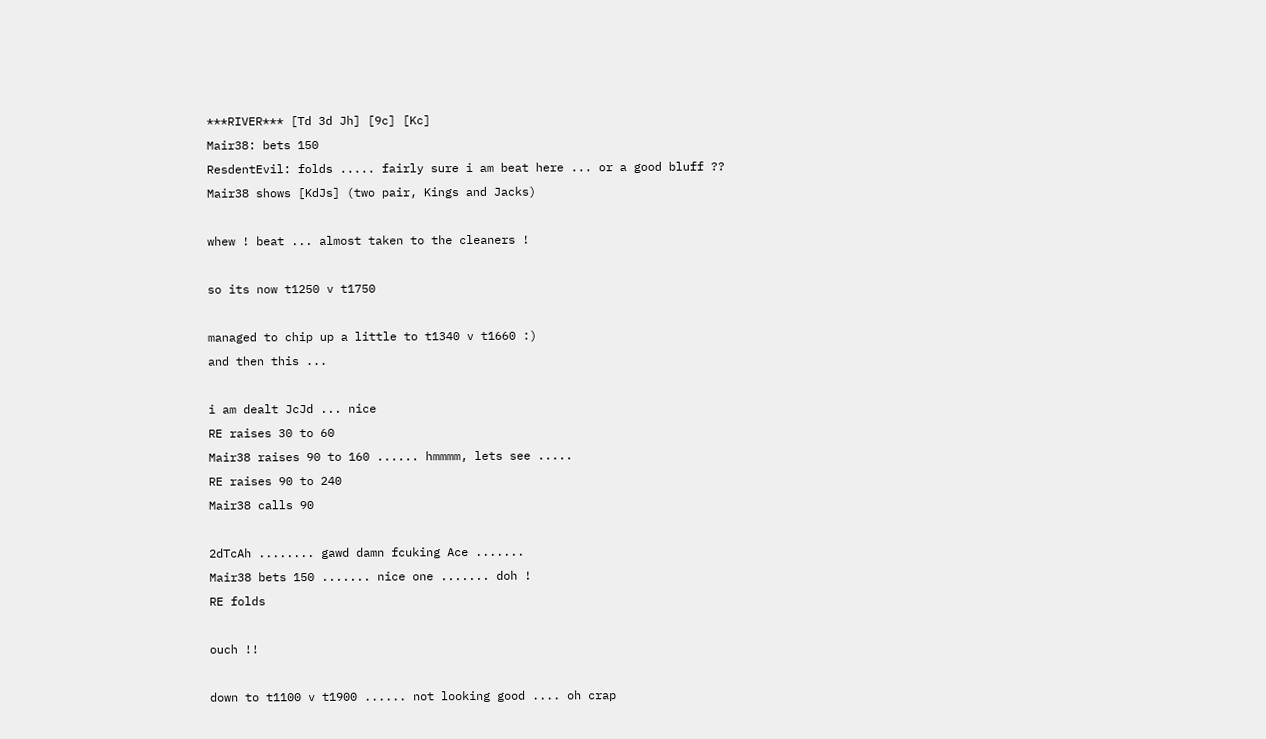***RIVER*** [Td 3d Jh] [9c] [Kc]
Mair38: bets 150
ResdentEvil: folds ..... fairly sure i am beat here ... or a good bluff ??
Mair38 shows [KdJs] (two pair, Kings and Jacks)

whew ! beat ... almost taken to the cleaners !

so its now t1250 v t1750

managed to chip up a little to t1340 v t1660 :)
and then this ...

i am dealt JcJd ... nice
RE raises 30 to 60
Mair38 raises 90 to 160 ...... hmmmm, lets see .....
RE raises 90 to 240
Mair38 calls 90

2dTcAh ........ gawd damn fcuking Ace .......
Mair38 bets 150 ....... nice one ....... doh !
RE folds

ouch !!

down to t1100 v t1900 ...... not looking good .... oh crap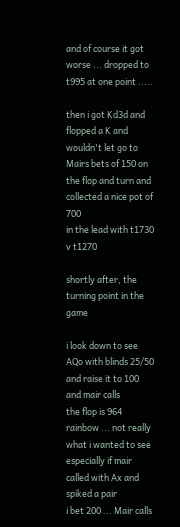and of course it got worse ... dropped to t995 at one point .....

then i got Kd3d and flopped a K and wouldn't let go to Mairs bets of 150 on the flop and turn and collected a nice pot of 700
in the lead with t1730 v t1270

shortly after, the turning point in the game

i look down to see AQo with blinds 25/50 and raise it to 100 and mair calls
the flop is 964 rainbow ... not really what i wanted to see especially if mair called with Ax and spiked a pair
i bet 200 ... Mair calls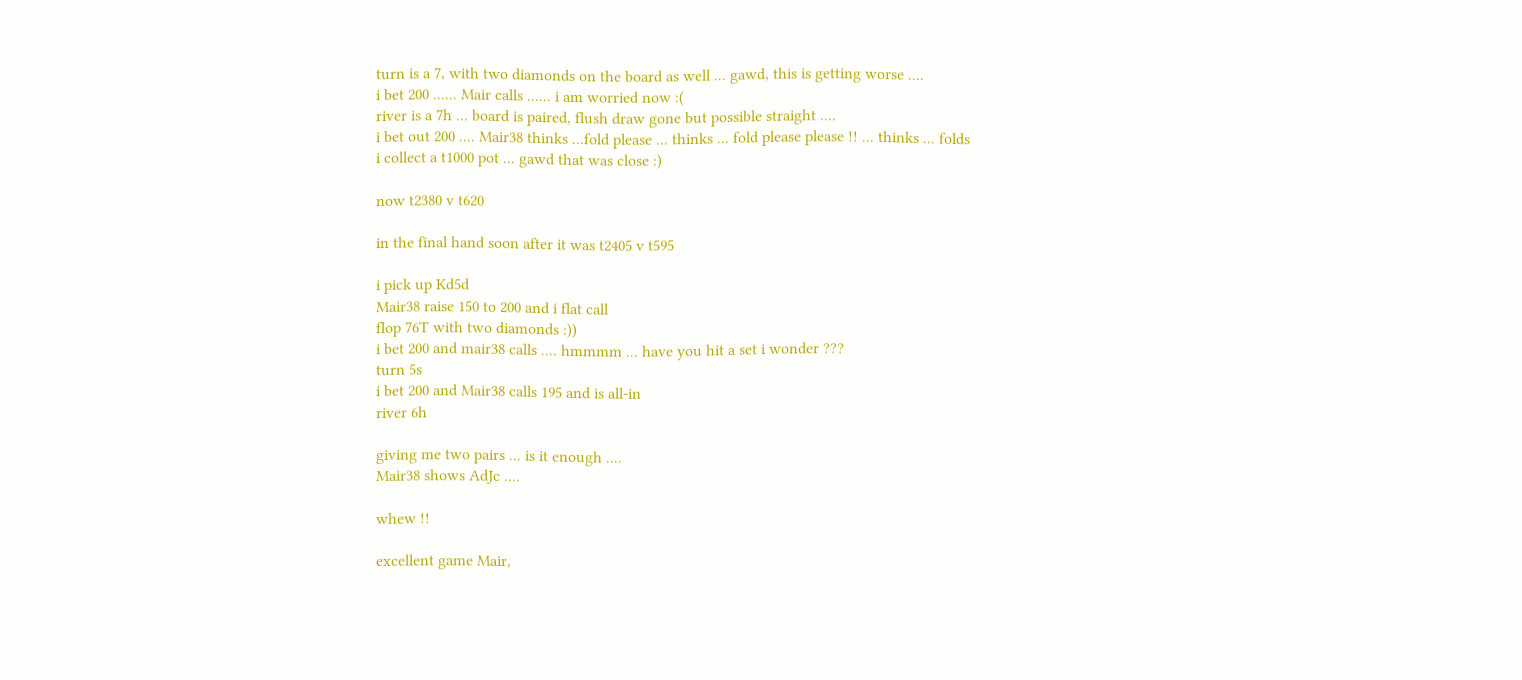turn is a 7, with two diamonds on the board as well ... gawd, this is getting worse ....
i bet 200 ...... Mair calls ...... i am worried now :(
river is a 7h ... board is paired, flush draw gone but possible straight ....
i bet out 200 .... Mair38 thinks ...fold please ... thinks ... fold please please !! ... thinks ... folds
i collect a t1000 pot ... gawd that was close :)

now t2380 v t620

in the final hand soon after it was t2405 v t595

i pick up Kd5d
Mair38 raise 150 to 200 and i flat call
flop 76T with two diamonds :))
i bet 200 and mair38 calls .... hmmmm ... have you hit a set i wonder ???
turn 5s
i bet 200 and Mair38 calls 195 and is all-in
river 6h

giving me two pairs ... is it enough ....
Mair38 shows AdJc ....

whew !!

excellent game Mair,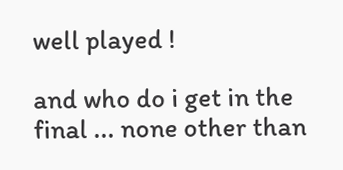well played !

and who do i get in the final ... none other than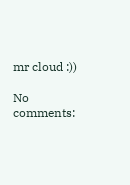mr cloud :))

No comments: